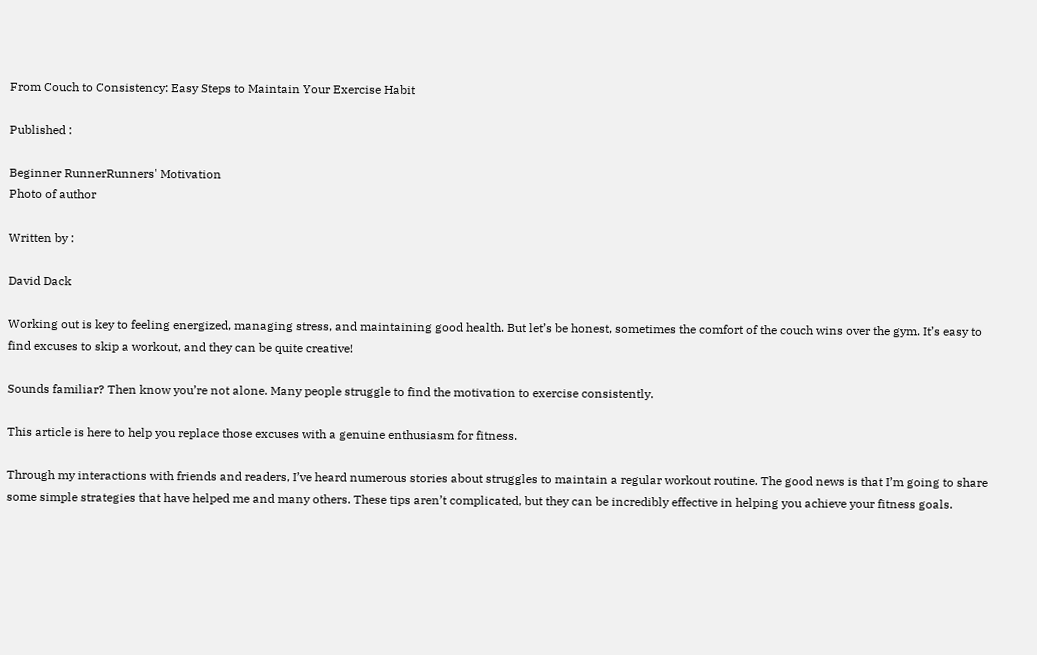From Couch to Consistency: Easy Steps to Maintain Your Exercise Habit

Published :

Beginner RunnerRunners' Motivation
Photo of author

Written by :

David Dack

Working out is key to feeling energized, managing stress, and maintaining good health. But let’s be honest, sometimes the comfort of the couch wins over the gym. It’s easy to find excuses to skip a workout, and they can be quite creative!

Sounds familiar? Then know you’re not alone. Many people struggle to find the motivation to exercise consistently.

This article is here to help you replace those excuses with a genuine enthusiasm for fitness.

Through my interactions with friends and readers, I’ve heard numerous stories about struggles to maintain a regular workout routine. The good news is that I’m going to share some simple strategies that have helped me and many others. These tips aren’t complicated, but they can be incredibly effective in helping you achieve your fitness goals.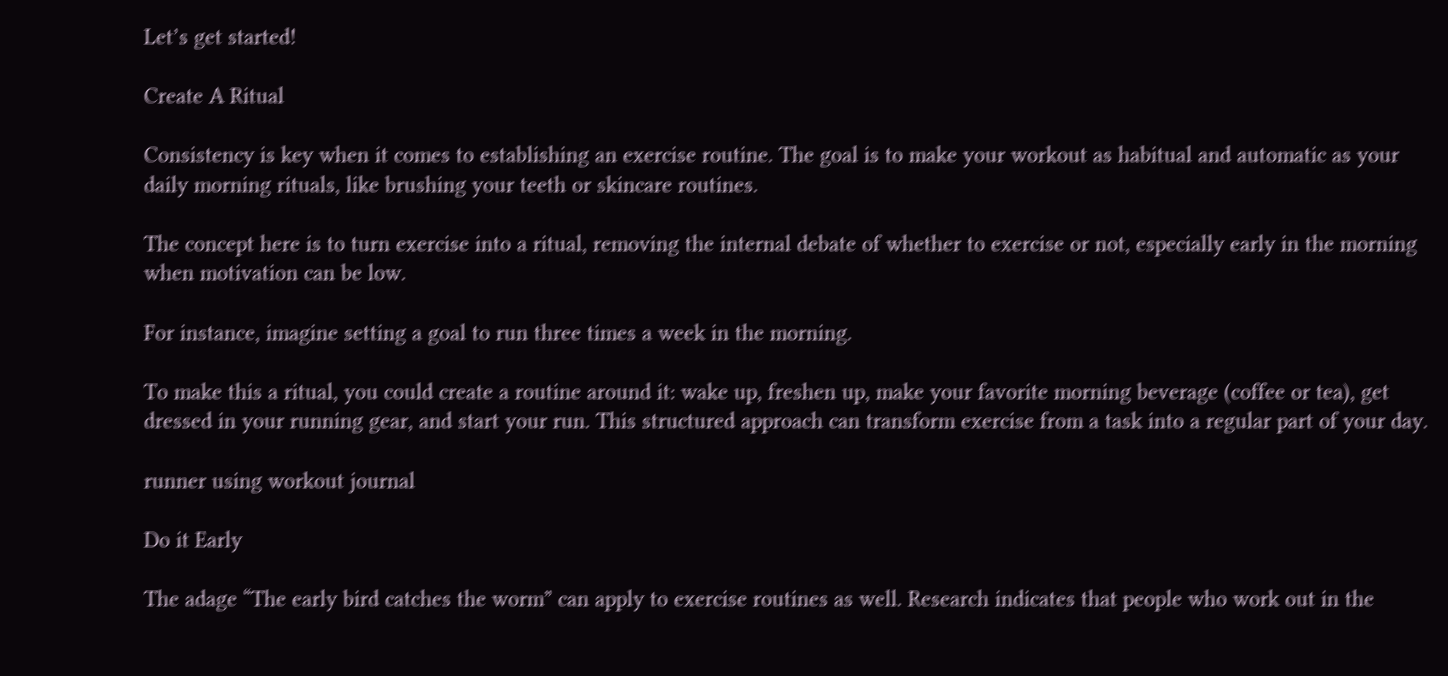Let’s get started!

Create A Ritual

Consistency is key when it comes to establishing an exercise routine. The goal is to make your workout as habitual and automatic as your daily morning rituals, like brushing your teeth or skincare routines.

The concept here is to turn exercise into a ritual, removing the internal debate of whether to exercise or not, especially early in the morning when motivation can be low.

For instance, imagine setting a goal to run three times a week in the morning.

To make this a ritual, you could create a routine around it: wake up, freshen up, make your favorite morning beverage (coffee or tea), get dressed in your running gear, and start your run. This structured approach can transform exercise from a task into a regular part of your day.

runner using workout journal

Do it Early

The adage “The early bird catches the worm” can apply to exercise routines as well. Research indicates that people who work out in the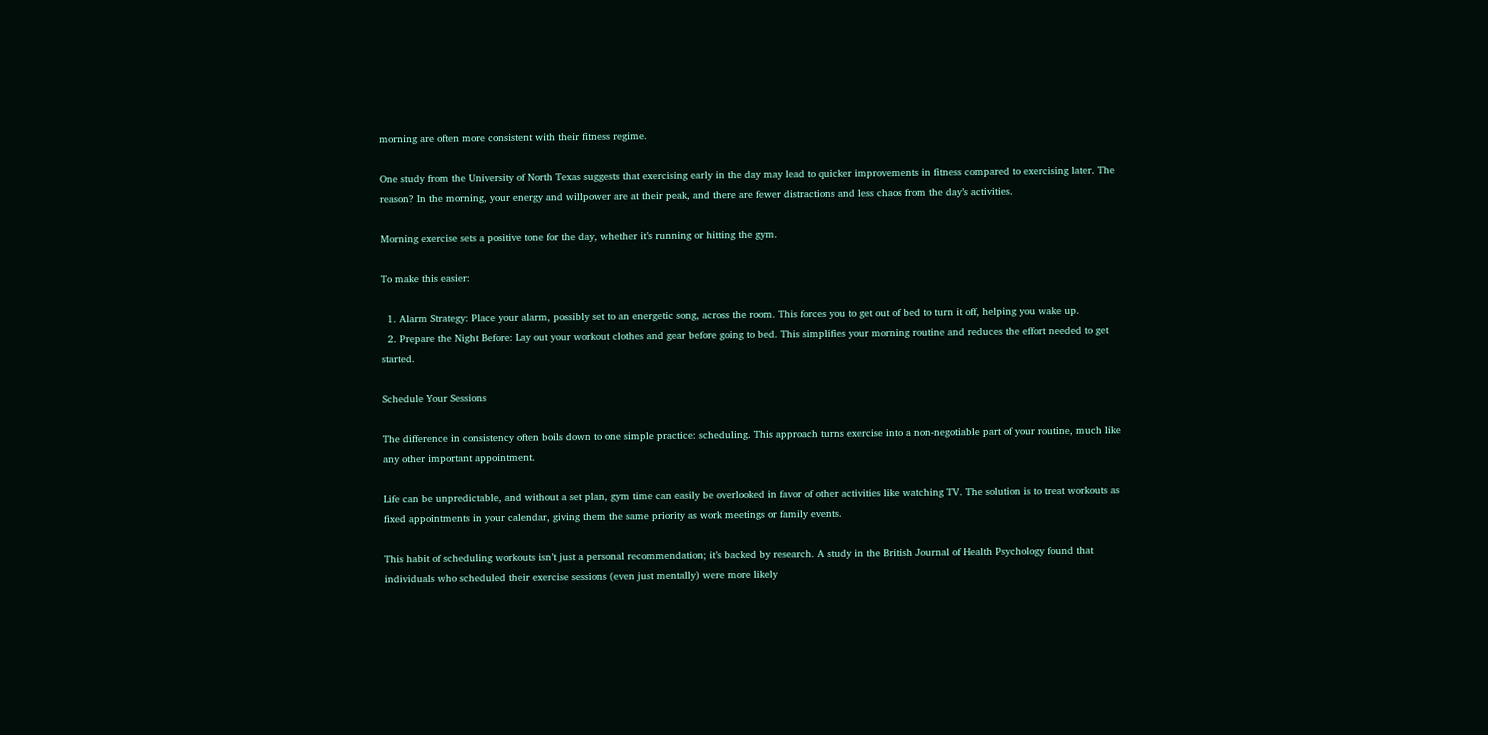morning are often more consistent with their fitness regime.

One study from the University of North Texas suggests that exercising early in the day may lead to quicker improvements in fitness compared to exercising later. The reason? In the morning, your energy and willpower are at their peak, and there are fewer distractions and less chaos from the day’s activities.

Morning exercise sets a positive tone for the day, whether it’s running or hitting the gym.

To make this easier:

  1. Alarm Strategy: Place your alarm, possibly set to an energetic song, across the room. This forces you to get out of bed to turn it off, helping you wake up.
  2. Prepare the Night Before: Lay out your workout clothes and gear before going to bed. This simplifies your morning routine and reduces the effort needed to get started.

Schedule Your Sessions

The difference in consistency often boils down to one simple practice: scheduling. This approach turns exercise into a non-negotiable part of your routine, much like any other important appointment.

Life can be unpredictable, and without a set plan, gym time can easily be overlooked in favor of other activities like watching TV. The solution is to treat workouts as fixed appointments in your calendar, giving them the same priority as work meetings or family events.

This habit of scheduling workouts isn’t just a personal recommendation; it’s backed by research. A study in the British Journal of Health Psychology found that individuals who scheduled their exercise sessions (even just mentally) were more likely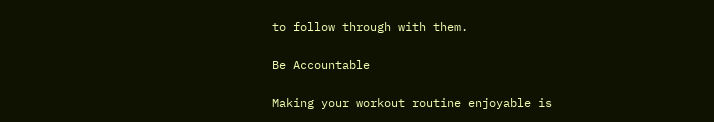to follow through with them.

Be Accountable

Making your workout routine enjoyable is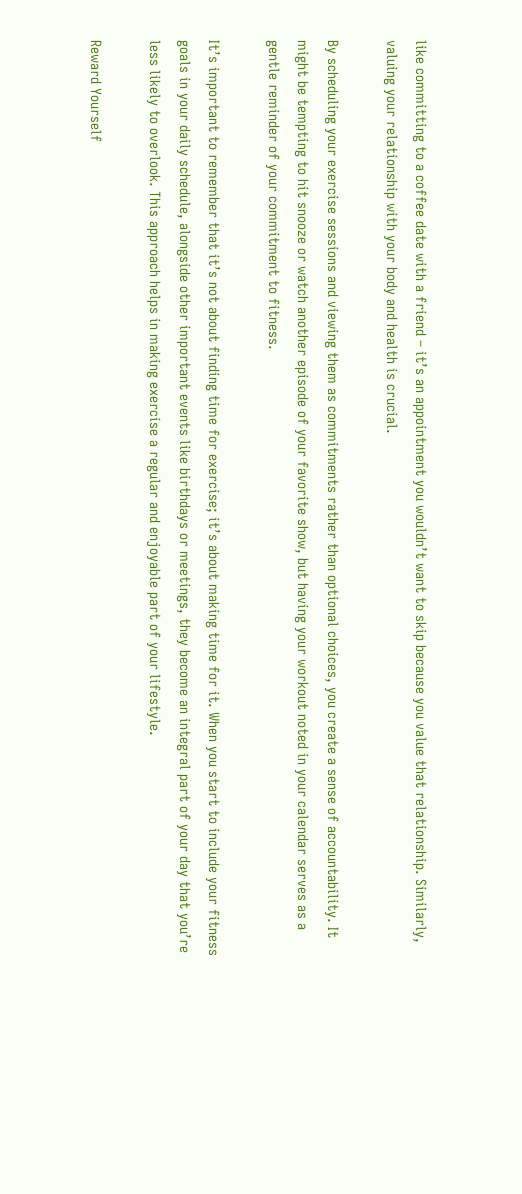like committing to a coffee date with a friend – it’s an appointment you wouldn’t want to skip because you value that relationship. Similarly, valuing your relationship with your body and health is crucial.

By scheduling your exercise sessions and viewing them as commitments rather than optional choices, you create a sense of accountability. It might be tempting to hit snooze or watch another episode of your favorite show, but having your workout noted in your calendar serves as a gentle reminder of your commitment to fitness.

It’s important to remember that it’s not about finding time for exercise; it’s about making time for it. When you start to include your fitness goals in your daily schedule, alongside other important events like birthdays or meetings, they become an integral part of your day that you’re less likely to overlook. This approach helps in making exercise a regular and enjoyable part of your lifestyle.

Reward Yourself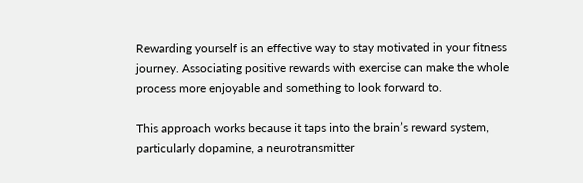Rewarding yourself is an effective way to stay motivated in your fitness journey. Associating positive rewards with exercise can make the whole process more enjoyable and something to look forward to.

This approach works because it taps into the brain’s reward system, particularly dopamine, a neurotransmitter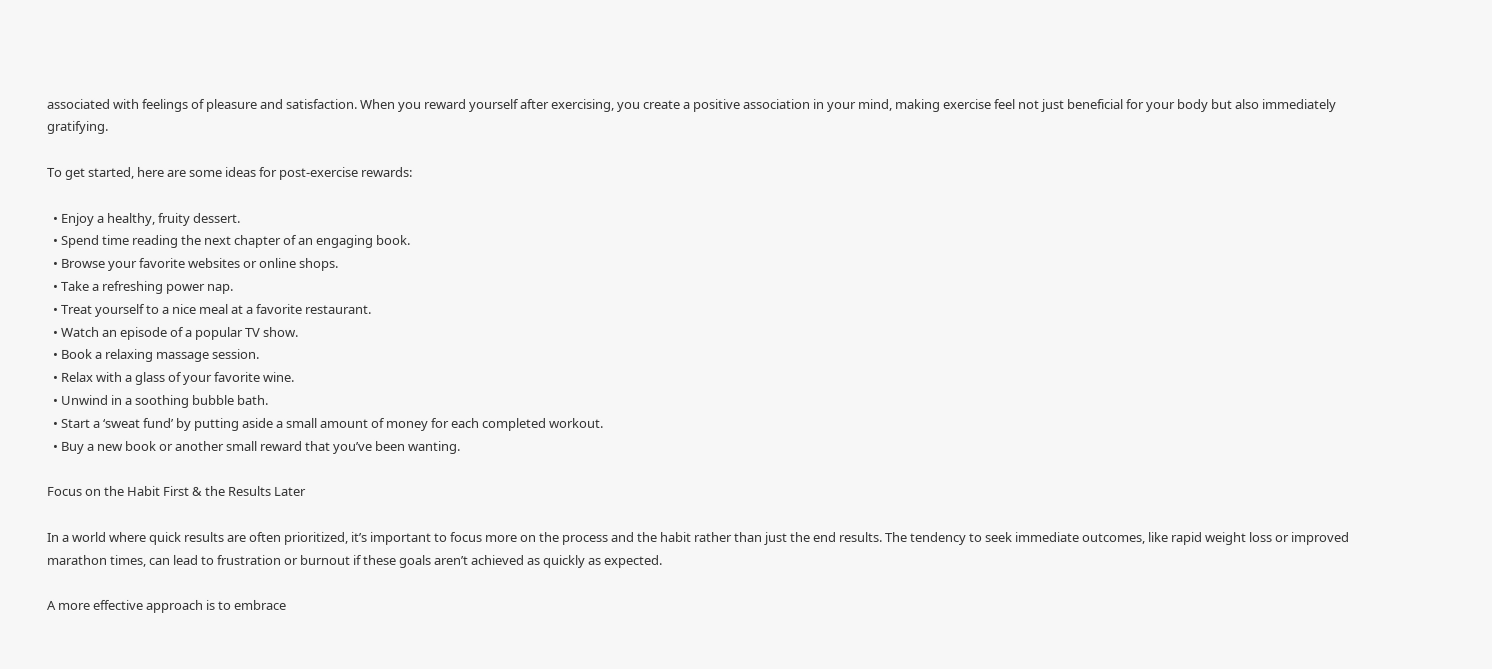associated with feelings of pleasure and satisfaction. When you reward yourself after exercising, you create a positive association in your mind, making exercise feel not just beneficial for your body but also immediately gratifying.

To get started, here are some ideas for post-exercise rewards:

  • Enjoy a healthy, fruity dessert.
  • Spend time reading the next chapter of an engaging book.
  • Browse your favorite websites or online shops.
  • Take a refreshing power nap.
  • Treat yourself to a nice meal at a favorite restaurant.
  • Watch an episode of a popular TV show.
  • Book a relaxing massage session.
  • Relax with a glass of your favorite wine.
  • Unwind in a soothing bubble bath.
  • Start a ‘sweat fund’ by putting aside a small amount of money for each completed workout.
  • Buy a new book or another small reward that you’ve been wanting.

Focus on the Habit First & the Results Later

In a world where quick results are often prioritized, it’s important to focus more on the process and the habit rather than just the end results. The tendency to seek immediate outcomes, like rapid weight loss or improved marathon times, can lead to frustration or burnout if these goals aren’t achieved as quickly as expected.

A more effective approach is to embrace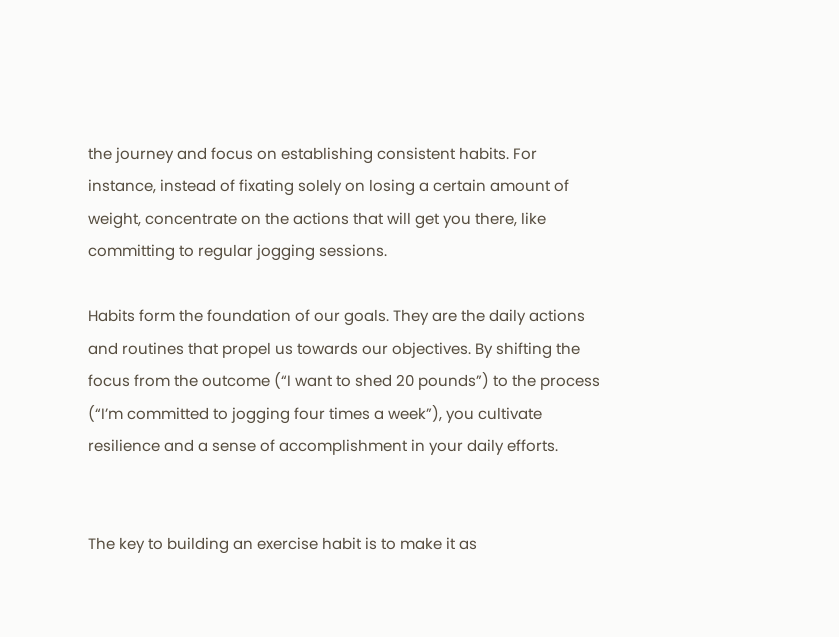the journey and focus on establishing consistent habits. For instance, instead of fixating solely on losing a certain amount of weight, concentrate on the actions that will get you there, like committing to regular jogging sessions.

Habits form the foundation of our goals. They are the daily actions and routines that propel us towards our objectives. By shifting the focus from the outcome (“I want to shed 20 pounds”) to the process (“I’m committed to jogging four times a week”), you cultivate resilience and a sense of accomplishment in your daily efforts.


The key to building an exercise habit is to make it as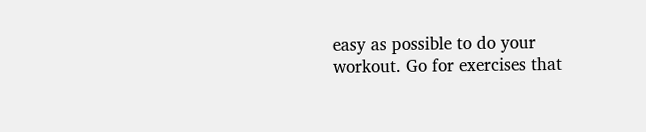easy as possible to do your workout. Go for exercises that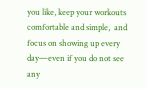you like, keep your workouts comfortable and simple,  and focus on showing up every day—even if you do not see any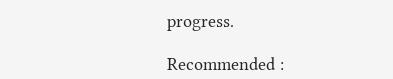progress.

Recommended :